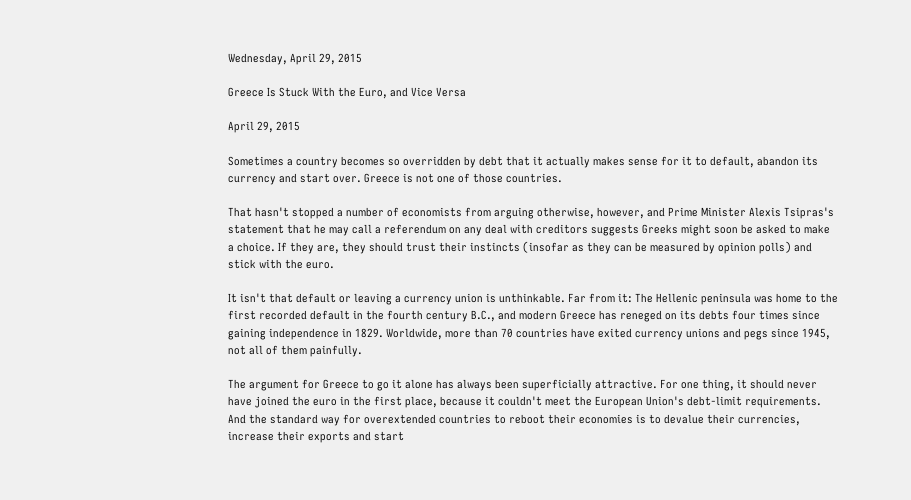Wednesday, April 29, 2015

Greece Is Stuck With the Euro, and Vice Versa

April 29, 2015

Sometimes a country becomes so overridden by debt that it actually makes sense for it to default, abandon its currency and start over. Greece is not one of those countries.

That hasn't stopped a number of economists from arguing otherwise, however, and Prime Minister Alexis Tsipras's statement that he may call a referendum on any deal with creditors suggests Greeks might soon be asked to make a choice. If they are, they should trust their instincts (insofar as they can be measured by opinion polls) and stick with the euro.

It isn't that default or leaving a currency union is unthinkable. Far from it: The Hellenic peninsula was home to the first recorded default in the fourth century B.C., and modern Greece has reneged on its debts four times since gaining independence in 1829. Worldwide, more than 70 countries have exited currency unions and pegs since 1945, not all of them painfully.

The argument for Greece to go it alone has always been superficially attractive. For one thing, it should never have joined the euro in the first place, because it couldn't meet the European Union's debt-limit requirements. And the standard way for overextended countries to reboot their economies is to devalue their currencies, increase their exports and start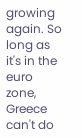growing again. So long as it's in the euro zone, Greece can't do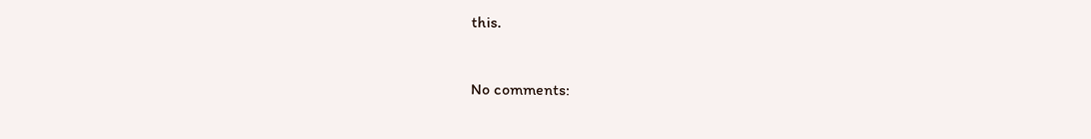this.


No comments: